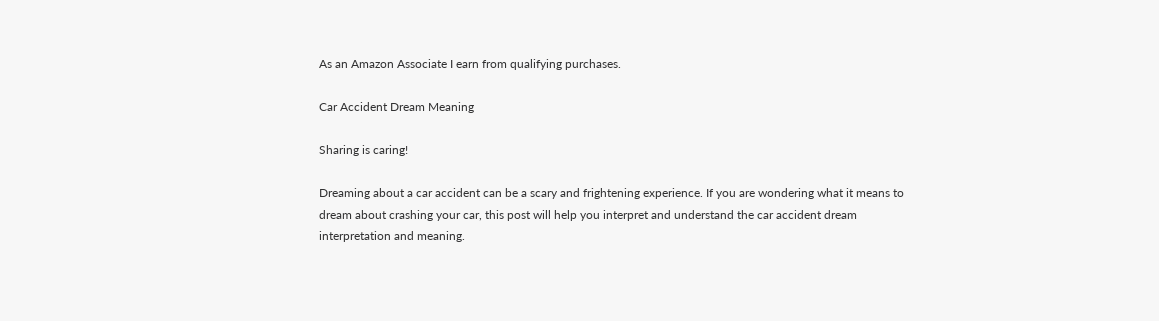As an Amazon Associate I earn from qualifying purchases.

Car Accident Dream Meaning

Sharing is caring!

Dreaming about a car accident can be a scary and frightening experience. If you are wondering what it means to dream about crashing your car, this post will help you interpret and understand the car accident dream interpretation and meaning.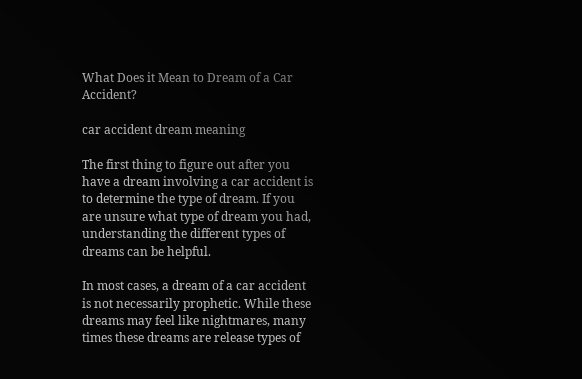What Does it Mean to Dream of a Car Accident?

car accident dream meaning

The first thing to figure out after you have a dream involving a car accident is to determine the type of dream. If you are unsure what type of dream you had, understanding the different types of dreams can be helpful.

In most cases, a dream of a car accident is not necessarily prophetic. While these dreams may feel like nightmares, many times these dreams are release types of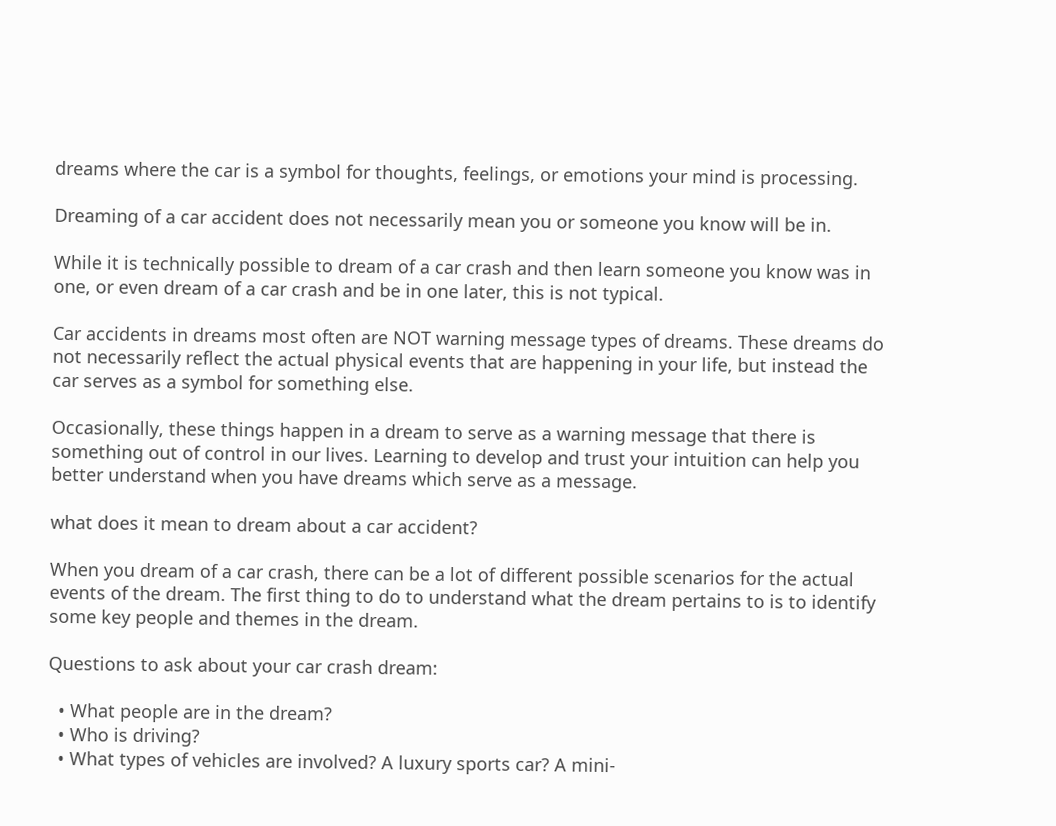dreams where the car is a symbol for thoughts, feelings, or emotions your mind is processing.

Dreaming of a car accident does not necessarily mean you or someone you know will be in.

While it is technically possible to dream of a car crash and then learn someone you know was in one, or even dream of a car crash and be in one later, this is not typical.

Car accidents in dreams most often are NOT warning message types of dreams. These dreams do not necessarily reflect the actual physical events that are happening in your life, but instead the car serves as a symbol for something else.

Occasionally, these things happen in a dream to serve as a warning message that there is something out of control in our lives. Learning to develop and trust your intuition can help you better understand when you have dreams which serve as a message.

what does it mean to dream about a car accident?

When you dream of a car crash, there can be a lot of different possible scenarios for the actual events of the dream. The first thing to do to understand what the dream pertains to is to identify some key people and themes in the dream.

Questions to ask about your car crash dream:

  • What people are in the dream?
  • Who is driving?
  • What types of vehicles are involved? A luxury sports car? A mini-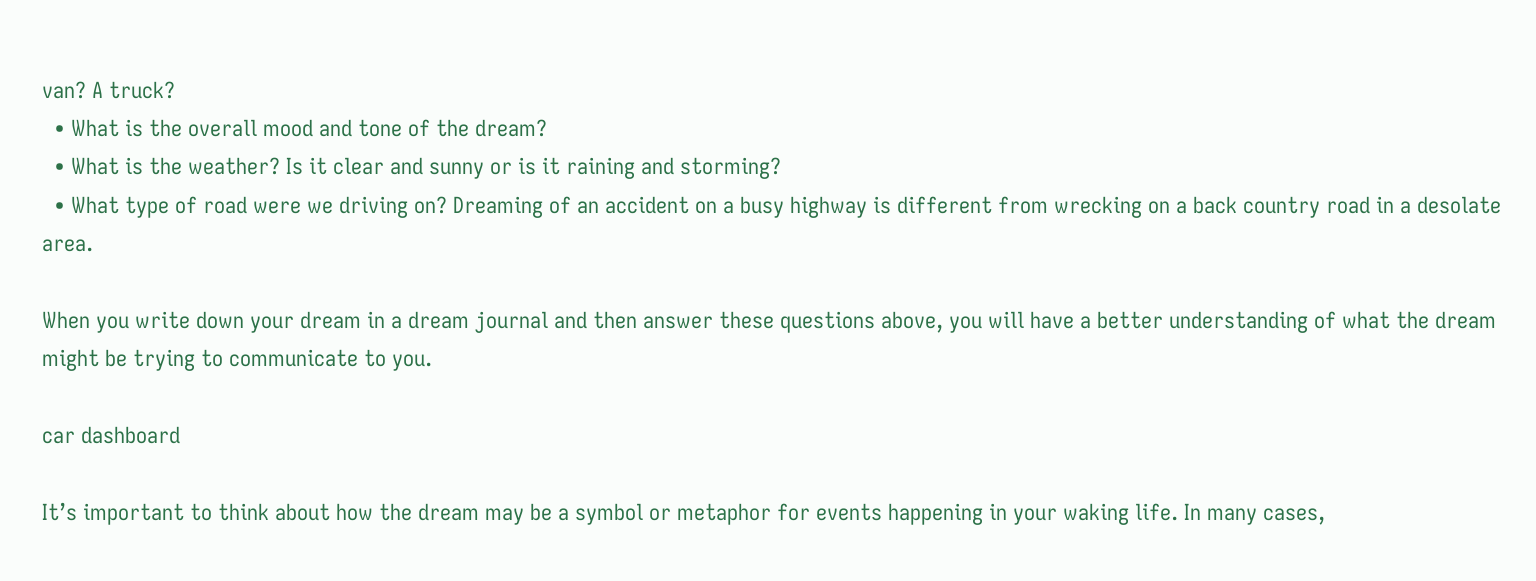van? A truck?
  • What is the overall mood and tone of the dream?
  • What is the weather? Is it clear and sunny or is it raining and storming?
  • What type of road were we driving on? Dreaming of an accident on a busy highway is different from wrecking on a back country road in a desolate area.

When you write down your dream in a dream journal and then answer these questions above, you will have a better understanding of what the dream might be trying to communicate to you.

car dashboard

It’s important to think about how the dream may be a symbol or metaphor for events happening in your waking life. In many cases,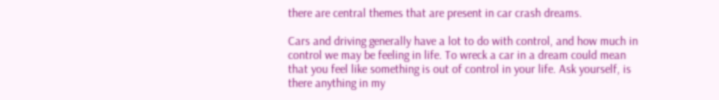there are central themes that are present in car crash dreams.

Cars and driving generally have a lot to do with control, and how much in control we may be feeling in life. To wreck a car in a dream could mean that you feel like something is out of control in your life. Ask yourself, is there anything in my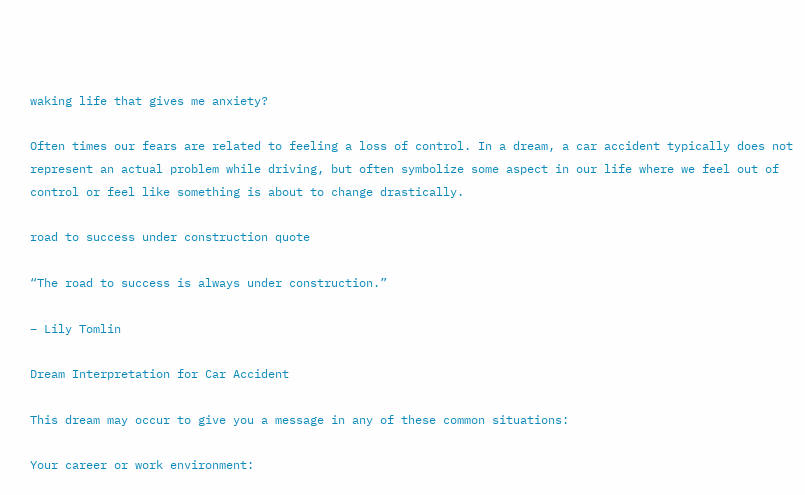waking life that gives me anxiety?

Often times our fears are related to feeling a loss of control. In a dream, a car accident typically does not represent an actual problem while driving, but often symbolize some aspect in our life where we feel out of control or feel like something is about to change drastically.

road to success under construction quote

“The road to success is always under construction.”

– Lily Tomlin

Dream Interpretation for Car Accident

This dream may occur to give you a message in any of these common situations:

Your career or work environment: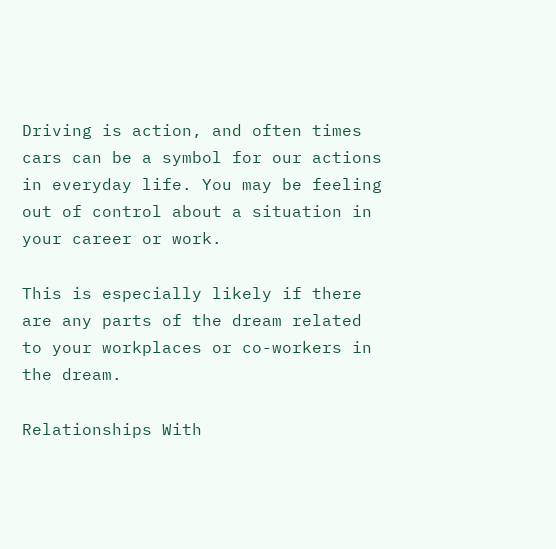Driving is action, and often times cars can be a symbol for our actions in everyday life. You may be feeling out of control about a situation in your career or work.

This is especially likely if there are any parts of the dream related to your workplaces or co-workers in the dream.

Relationships With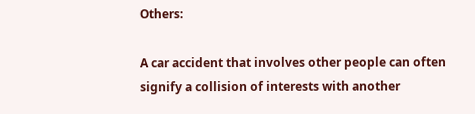Others:

A car accident that involves other people can often signify a collision of interests with another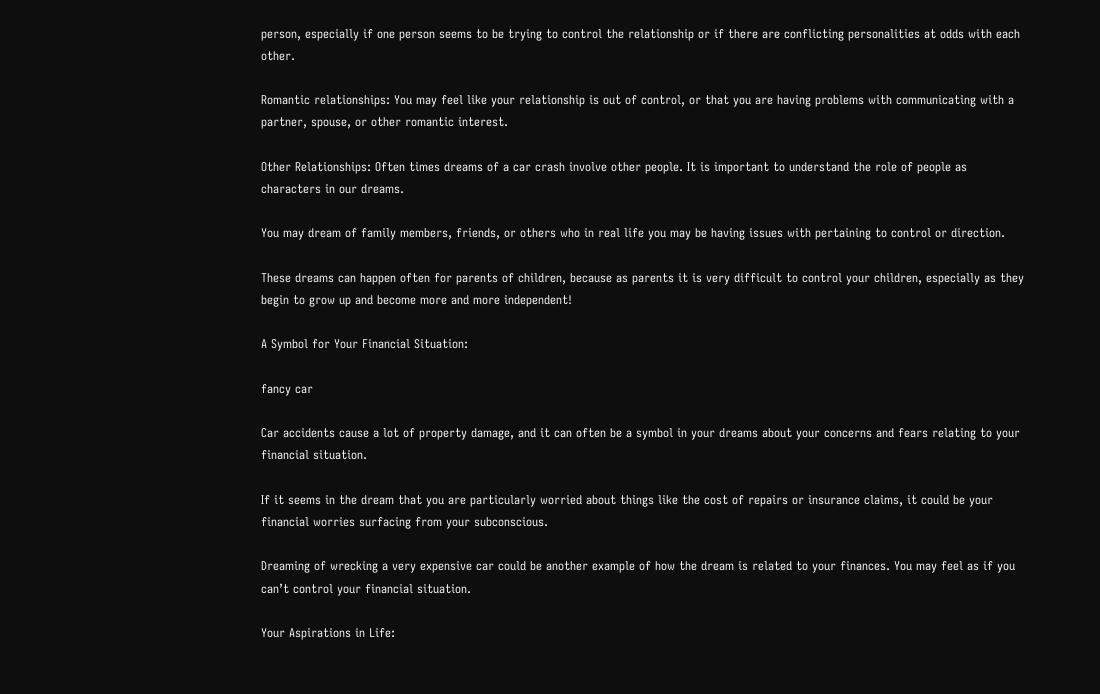person, especially if one person seems to be trying to control the relationship or if there are conflicting personalities at odds with each other.

Romantic relationships: You may feel like your relationship is out of control, or that you are having problems with communicating with a partner, spouse, or other romantic interest.

Other Relationships: Often times dreams of a car crash involve other people. It is important to understand the role of people as characters in our dreams.

You may dream of family members, friends, or others who in real life you may be having issues with pertaining to control or direction.

These dreams can happen often for parents of children, because as parents it is very difficult to control your children, especially as they begin to grow up and become more and more independent!

A Symbol for Your Financial Situation:

fancy car

Car accidents cause a lot of property damage, and it can often be a symbol in your dreams about your concerns and fears relating to your financial situation.

If it seems in the dream that you are particularly worried about things like the cost of repairs or insurance claims, it could be your financial worries surfacing from your subconscious.

Dreaming of wrecking a very expensive car could be another example of how the dream is related to your finances. You may feel as if you can’t control your financial situation.

Your Aspirations in Life: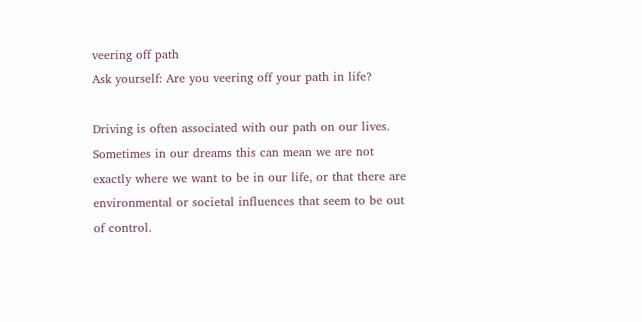veering off path
Ask yourself: Are you veering off your path in life?

Driving is often associated with our path on our lives. Sometimes in our dreams this can mean we are not exactly where we want to be in our life, or that there are environmental or societal influences that seem to be out of control.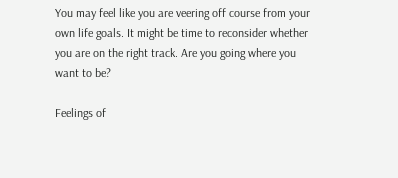You may feel like you are veering off course from your own life goals. It might be time to reconsider whether you are on the right track. Are you going where you want to be?

Feelings of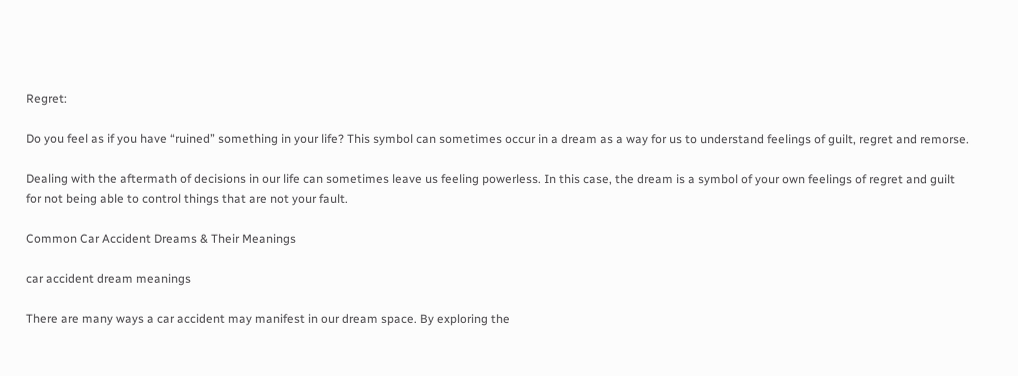Regret:

Do you feel as if you have “ruined” something in your life? This symbol can sometimes occur in a dream as a way for us to understand feelings of guilt, regret and remorse.

Dealing with the aftermath of decisions in our life can sometimes leave us feeling powerless. In this case, the dream is a symbol of your own feelings of regret and guilt for not being able to control things that are not your fault.

Common Car Accident Dreams & Their Meanings

car accident dream meanings

There are many ways a car accident may manifest in our dream space. By exploring the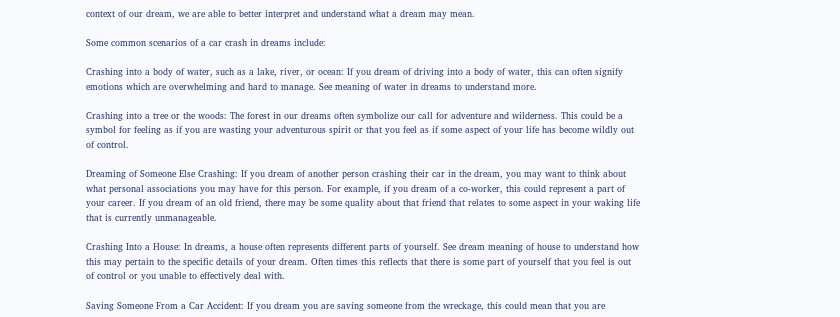context of our dream, we are able to better interpret and understand what a dream may mean.

Some common scenarios of a car crash in dreams include:

Crashing into a body of water, such as a lake, river, or ocean: If you dream of driving into a body of water, this can often signify emotions which are overwhelming and hard to manage. See meaning of water in dreams to understand more.

Crashing into a tree or the woods: The forest in our dreams often symbolize our call for adventure and wilderness. This could be a symbol for feeling as if you are wasting your adventurous spirit or that you feel as if some aspect of your life has become wildly out of control.

Dreaming of Someone Else Crashing: If you dream of another person crashing their car in the dream, you may want to think about what personal associations you may have for this person. For example, if you dream of a co-worker, this could represent a part of your career. If you dream of an old friend, there may be some quality about that friend that relates to some aspect in your waking life that is currently unmanageable.

Crashing Into a House: In dreams, a house often represents different parts of yourself. See dream meaning of house to understand how this may pertain to the specific details of your dream. Often times this reflects that there is some part of yourself that you feel is out of control or you unable to effectively deal with.

Saving Someone From a Car Accident: If you dream you are saving someone from the wreckage, this could mean that you are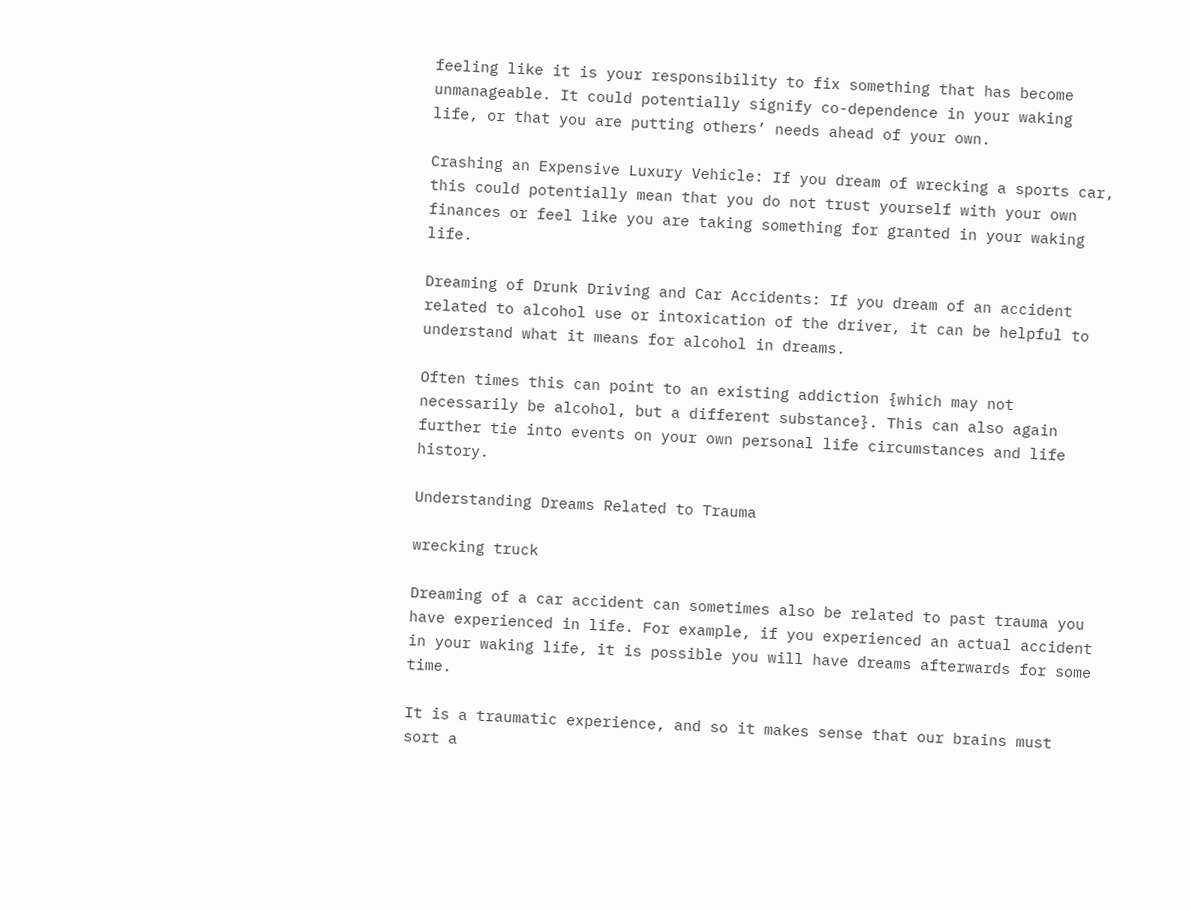feeling like it is your responsibility to fix something that has become unmanageable. It could potentially signify co-dependence in your waking life, or that you are putting others’ needs ahead of your own.

Crashing an Expensive Luxury Vehicle: If you dream of wrecking a sports car, this could potentially mean that you do not trust yourself with your own finances or feel like you are taking something for granted in your waking life.

Dreaming of Drunk Driving and Car Accidents: If you dream of an accident related to alcohol use or intoxication of the driver, it can be helpful to understand what it means for alcohol in dreams.

Often times this can point to an existing addiction {which may not necessarily be alcohol, but a different substance}. This can also again further tie into events on your own personal life circumstances and life history.

Understanding Dreams Related to Trauma

wrecking truck

Dreaming of a car accident can sometimes also be related to past trauma you have experienced in life. For example, if you experienced an actual accident in your waking life, it is possible you will have dreams afterwards for some time.

It is a traumatic experience, and so it makes sense that our brains must sort a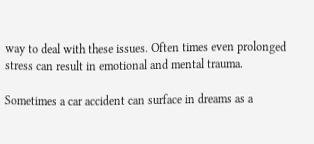way to deal with these issues. Often times even prolonged stress can result in emotional and mental trauma.

Sometimes a car accident can surface in dreams as a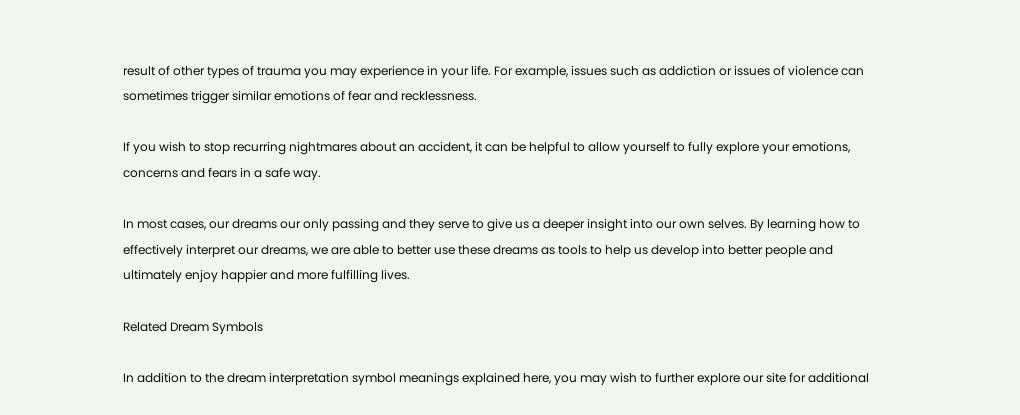result of other types of trauma you may experience in your life. For example, issues such as addiction or issues of violence can sometimes trigger similar emotions of fear and recklessness.

If you wish to stop recurring nightmares about an accident, it can be helpful to allow yourself to fully explore your emotions, concerns and fears in a safe way.

In most cases, our dreams our only passing and they serve to give us a deeper insight into our own selves. By learning how to effectively interpret our dreams, we are able to better use these dreams as tools to help us develop into better people and ultimately enjoy happier and more fulfilling lives.

Related Dream Symbols

In addition to the dream interpretation symbol meanings explained here, you may wish to further explore our site for additional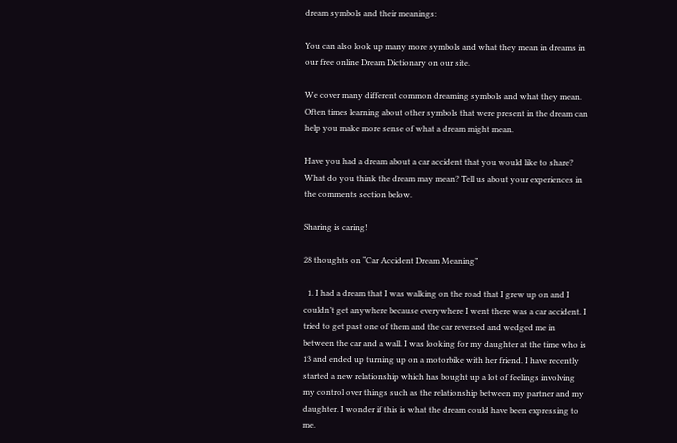dream symbols and their meanings:

You can also look up many more symbols and what they mean in dreams in our free online Dream Dictionary on our site.

We cover many different common dreaming symbols and what they mean. Often times learning about other symbols that were present in the dream can help you make more sense of what a dream might mean.

Have you had a dream about a car accident that you would like to share? What do you think the dream may mean? Tell us about your experiences in the comments section below.

Sharing is caring!

28 thoughts on “Car Accident Dream Meaning”

  1. I had a dream that I was walking on the road that I grew up on and I couldn’t get anywhere because everywhere I went there was a car accident. I tried to get past one of them and the car reversed and wedged me in between the car and a wall. I was looking for my daughter at the time who is 13 and ended up turning up on a motorbike with her friend. I have recently started a new relationship which has bought up a lot of feelings involving my control over things such as the relationship between my partner and my daughter. I wonder if this is what the dream could have been expressing to me.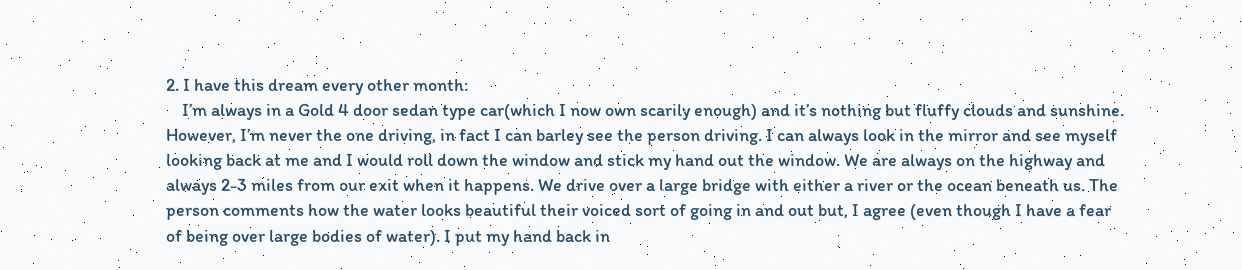2. I have this dream every other month:
    I’m always in a Gold 4 door sedan type car(which I now own scarily enough) and it’s nothing but fluffy clouds and sunshine. However, I’m never the one driving, in fact I can barley see the person driving. I can always look in the mirror and see myself looking back at me and I would roll down the window and stick my hand out the window. We are always on the highway and always 2-3 miles from our exit when it happens. We drive over a large bridge with either a river or the ocean beneath us. The person comments how the water looks beautiful their voiced sort of going in and out but, I agree (even though I have a fear of being over large bodies of water). I put my hand back in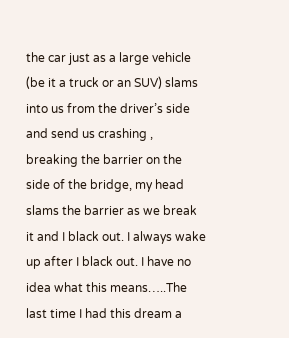the car just as a large vehicle (be it a truck or an SUV) slams into us from the driver’s side and send us crashing , breaking the barrier on the side of the bridge, my head slams the barrier as we break it and I black out. I always wake up after I black out. I have no idea what this means…..The last time I had this dream a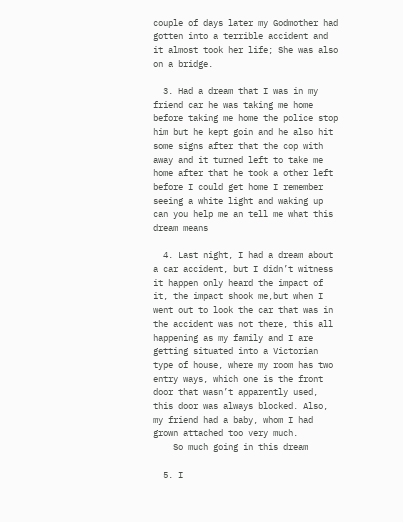couple of days later my Godmother had gotten into a terrible accident and it almost took her life; She was also on a bridge.

  3. Had a dream that I was in my friend car he was taking me home before taking me home the police stop him but he kept goin and he also hit some signs after that the cop with away and it turned left to take me home after that he took a other left before I could get home I remember seeing a white light and waking up can you help me an tell me what this dream means

  4. Last night, I had a dream about a car accident, but I didn’t witness it happen only heard the impact of it, the impact shook me,but when I went out to look the car that was in the accident was not there, this all happening as my family and I are getting situated into a Victorian type of house, where my room has two entry ways, which one is the front door that wasn’t apparently used, this door was always blocked. Also, my friend had a baby, whom I had grown attached too very much.
    So much going in this dream

  5. I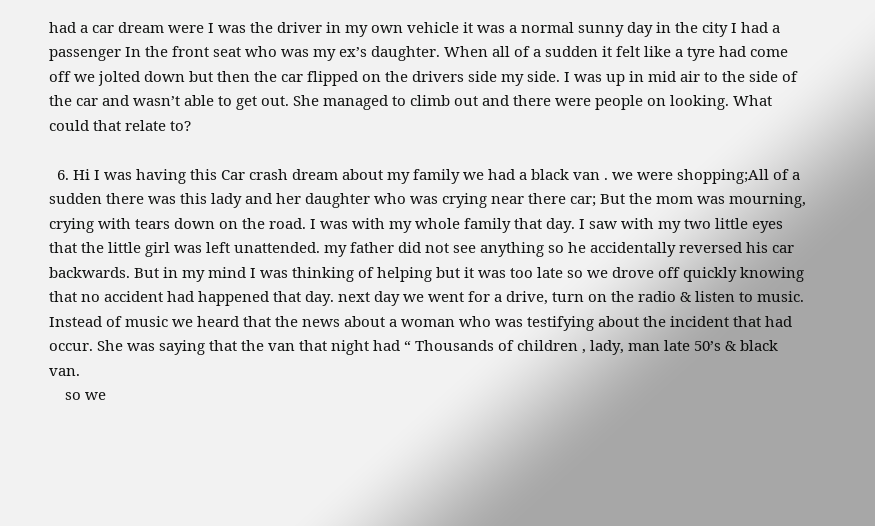had a car dream were I was the driver in my own vehicle it was a normal sunny day in the city I had a passenger In the front seat who was my ex’s daughter. When all of a sudden it felt like a tyre had come off we jolted down but then the car flipped on the drivers side my side. I was up in mid air to the side of the car and wasn’t able to get out. She managed to climb out and there were people on looking. What could that relate to?

  6. Hi I was having this Car crash dream about my family we had a black van . we were shopping;All of a sudden there was this lady and her daughter who was crying near there car; But the mom was mourning, crying with tears down on the road. I was with my whole family that day. I saw with my two little eyes that the little girl was left unattended. my father did not see anything so he accidentally reversed his car backwards. But in my mind I was thinking of helping but it was too late so we drove off quickly knowing that no accident had happened that day. next day we went for a drive, turn on the radio & listen to music. Instead of music we heard that the news about a woman who was testifying about the incident that had occur. She was saying that the van that night had “ Thousands of children , lady, man late 50’s & black van.
    so we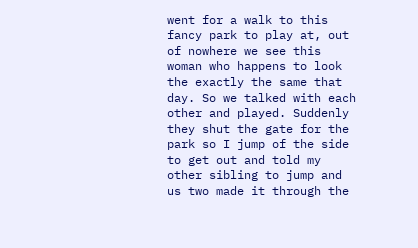went for a walk to this fancy park to play at, out of nowhere we see this woman who happens to look the exactly the same that day. So we talked with each other and played. Suddenly they shut the gate for the park so I jump of the side to get out and told my other sibling to jump and us two made it through the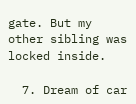gate. But my other sibling was locked inside.

  7. Dream of car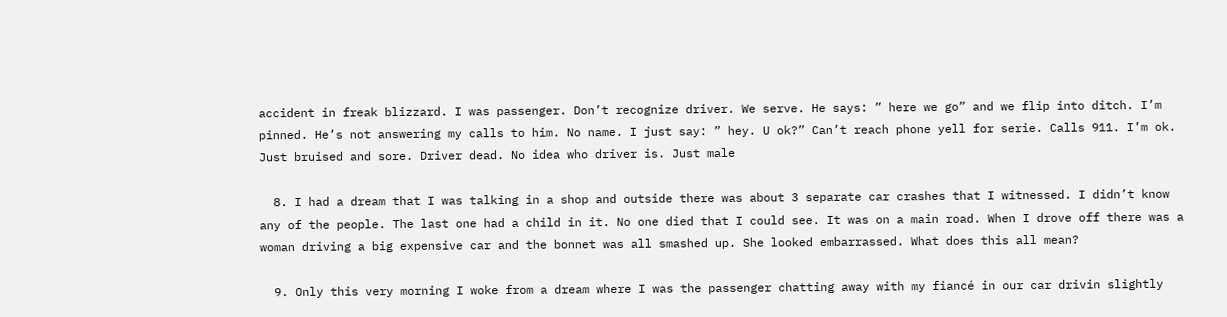accident in freak blizzard. I was passenger. Don’t recognize driver. We serve. He says: ” here we go” and we flip into ditch. I’m pinned. He’s not answering my calls to him. No name. I just say: ” hey. U ok?” Can’t reach phone yell for serie. Calls 911. I’m ok. Just bruised and sore. Driver dead. No idea who driver is. Just male

  8. I had a dream that I was talking in a shop and outside there was about 3 separate car crashes that I witnessed. I didn’t know any of the people. The last one had a child in it. No one died that I could see. It was on a main road. When I drove off there was a woman driving a big expensive car and the bonnet was all smashed up. She looked embarrassed. What does this all mean?

  9. Only this very morning I woke from a dream where I was the passenger chatting away with my fiancé in our car drivin slightly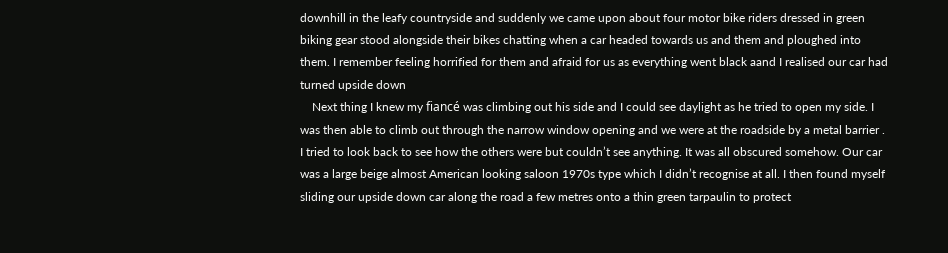downhill in the leafy countryside and suddenly we came upon about four motor bike riders dressed in green biking gear stood alongside their bikes chatting when a car headed towards us and them and ploughed into them. I remember feeling horrified for them and afraid for us as everything went black aand I realised our car had turned upside down
    Next thing I knew my fiancé was climbing out his side and I could see daylight as he tried to open my side. I was then able to climb out through the narrow window opening and we were at the roadside by a metal barrier . I tried to look back to see how the others were but couldn’t see anything. It was all obscured somehow. Our car was a large beige almost American looking saloon 1970s type which I didn’t recognise at all. I then found myself sliding our upside down car along the road a few metres onto a thin green tarpaulin to protect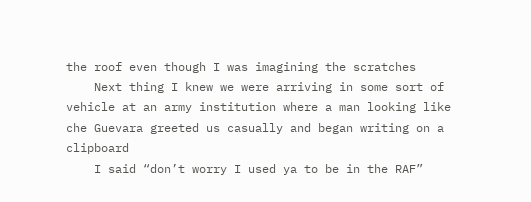the roof even though I was imagining the scratches
    Next thing I knew we were arriving in some sort of vehicle at an army institution where a man looking like che Guevara greeted us casually and began writing on a clipboard
    I said “don’t worry I used ya to be in the RAF”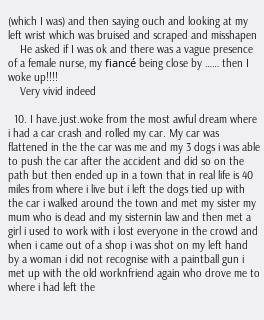(which I was) and then saying ouch and looking at my left wrist which was bruised and scraped and misshapen
    He asked if I was ok and there was a vague presence of a female nurse, my fiancé being close by …… then I woke up!!!!
    Very vivid indeed

  10. I have.just.woke from the most awful dream where i had a car crash and rolled my car. My car was flattened in the the car was me and my 3 dogs i was able to push the car after the accident and did so on the path but then ended up in a town that in real life is 40 miles from where i live but i left the dogs tied up with the car i walked around the town and met my sister my mum who is dead and my sisternin law and then met a girl i used to work with i lost everyone in the crowd and when i came out of a shop i was shot on my left hand by a woman i did not recognise with a paintball gun i met up with the old worknfriend again who drove me to where i had left the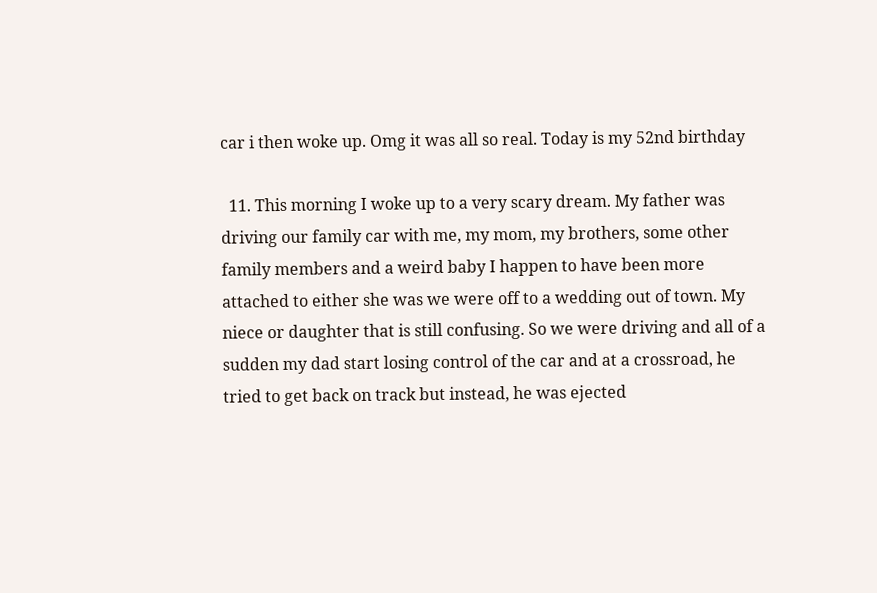car i then woke up. Omg it was all so real. Today is my 52nd birthday

  11. This morning I woke up to a very scary dream. My father was driving our family car with me, my mom, my brothers, some other family members and a weird baby I happen to have been more attached to either she was we were off to a wedding out of town. My niece or daughter that is still confusing. So we were driving and all of a sudden my dad start losing control of the car and at a crossroad, he tried to get back on track but instead, he was ejected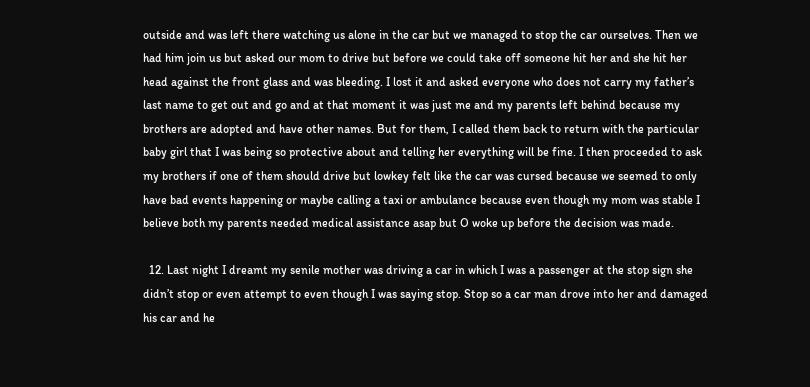outside and was left there watching us alone in the car but we managed to stop the car ourselves. Then we had him join us but asked our mom to drive but before we could take off someone hit her and she hit her head against the front glass and was bleeding. I lost it and asked everyone who does not carry my father’s last name to get out and go and at that moment it was just me and my parents left behind because my brothers are adopted and have other names. But for them, I called them back to return with the particular baby girl that I was being so protective about and telling her everything will be fine. I then proceeded to ask my brothers if one of them should drive but lowkey felt like the car was cursed because we seemed to only have bad events happening or maybe calling a taxi or ambulance because even though my mom was stable I believe both my parents needed medical assistance asap but O woke up before the decision was made.

  12. Last night I dreamt my senile mother was driving a car in which I was a passenger at the stop sign she didn’t stop or even attempt to even though I was saying stop. Stop so a car man drove into her and damaged his car and he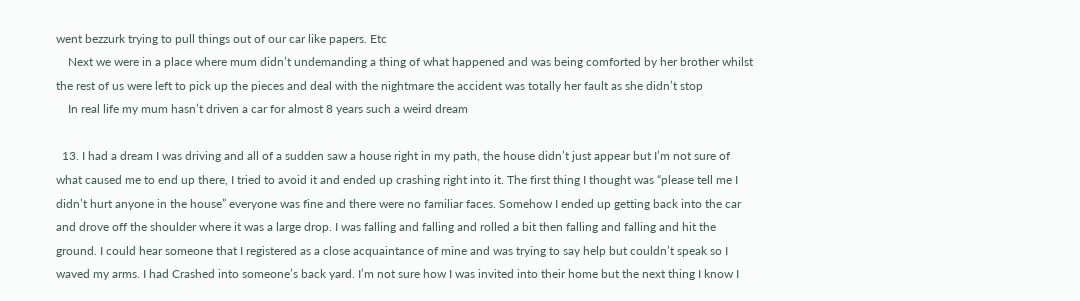went bezzurk trying to pull things out of our car like papers. Etc
    Next we were in a place where mum didn’t undemanding a thing of what happened and was being comforted by her brother whilst the rest of us were left to pick up the pieces and deal with the nightmare the accident was totally her fault as she didn’t stop
    In real life my mum hasn’t driven a car for almost 8 years such a weird dream

  13. I had a dream I was driving and all of a sudden saw a house right in my path, the house didn’t just appear but I’m not sure of what caused me to end up there, I tried to avoid it and ended up crashing right into it. The first thing I thought was “please tell me I didn’t hurt anyone in the house” everyone was fine and there were no familiar faces. Somehow I ended up getting back into the car and drove off the shoulder where it was a large drop. I was falling and falling and rolled a bit then falling and falling and hit the ground. I could hear someone that I registered as a close acquaintance of mine and was trying to say help but couldn’t speak so I waved my arms. I had Crashed into someone’s back yard. I’m not sure how I was invited into their home but the next thing I know I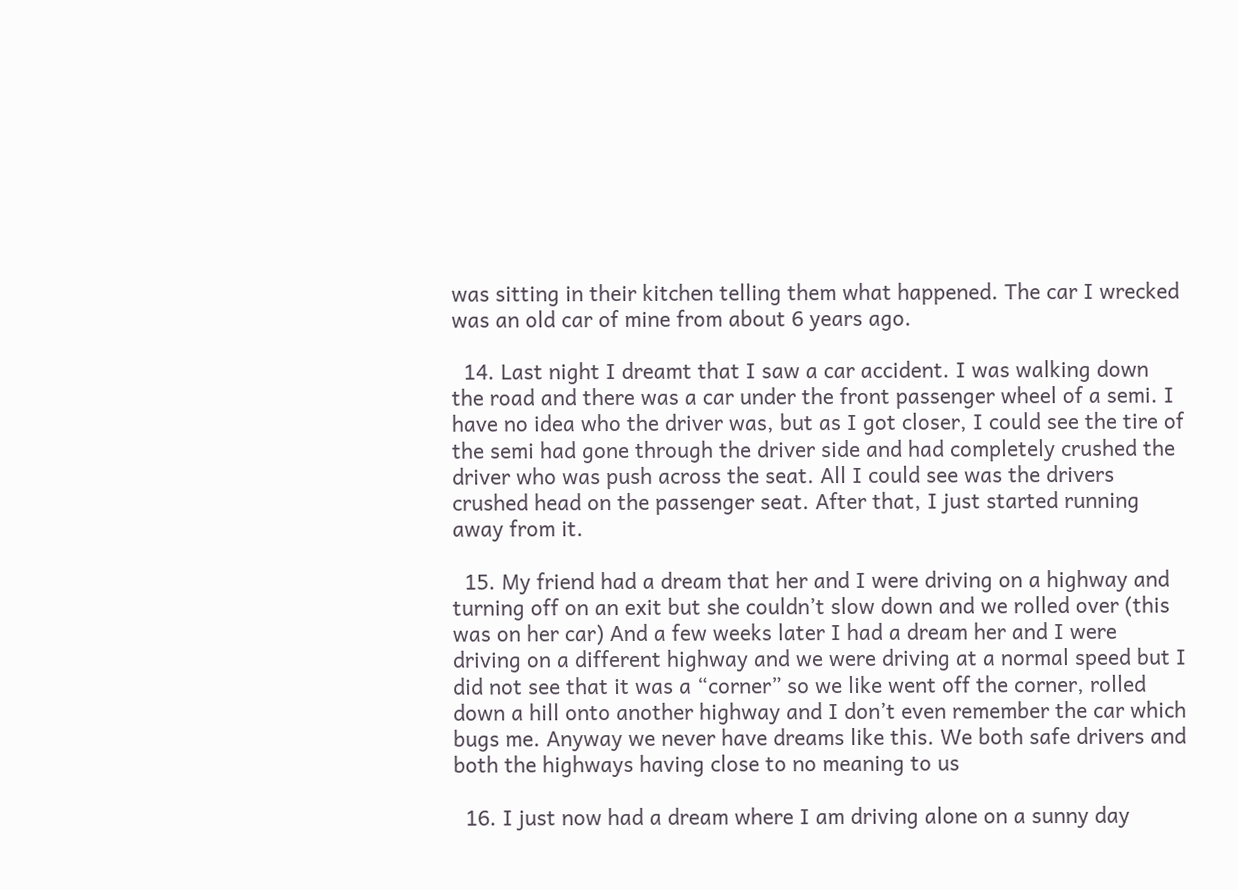was sitting in their kitchen telling them what happened. The car I wrecked was an old car of mine from about 6 years ago.

  14. Last night I dreamt that I saw a car accident. I was walking down the road and there was a car under the front passenger wheel of a semi. I have no idea who the driver was, but as I got closer, I could see the tire of the semi had gone through the driver side and had completely crushed the driver who was push across the seat. All I could see was the drivers crushed head on the passenger seat. After that, I just started running away from it.

  15. My friend had a dream that her and I were driving on a highway and turning off on an exit but she couldn’t slow down and we rolled over (this was on her car) And a few weeks later I had a dream her and I were driving on a different highway and we were driving at a normal speed but I did not see that it was a “corner” so we like went off the corner, rolled down a hill onto another highway and I don’t even remember the car which bugs me. Anyway we never have dreams like this. We both safe drivers and both the highways having close to no meaning to us

  16. I just now had a dream where I am driving alone on a sunny day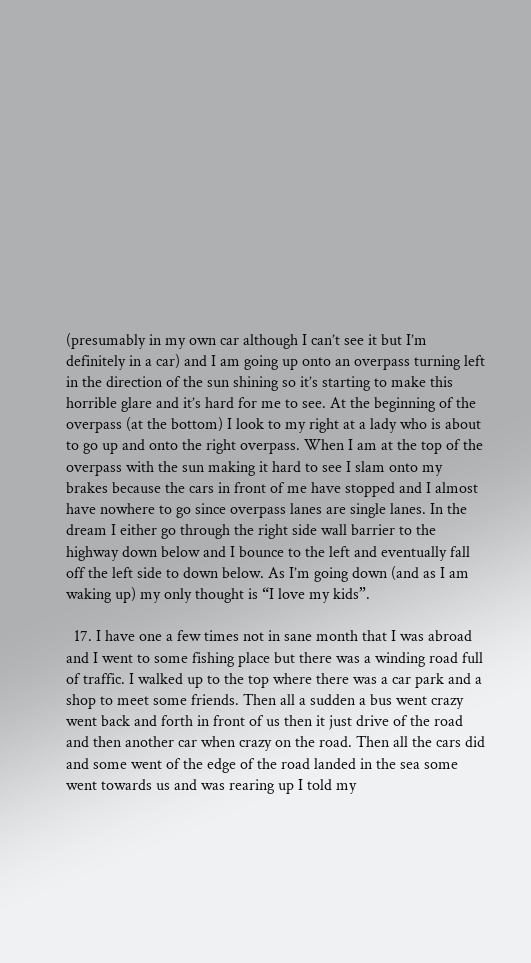(presumably in my own car although I can’t see it but I’m definitely in a car) and I am going up onto an overpass turning left in the direction of the sun shining so it’s starting to make this horrible glare and it’s hard for me to see. At the beginning of the overpass (at the bottom) I look to my right at a lady who is about to go up and onto the right overpass. When I am at the top of the overpass with the sun making it hard to see I slam onto my brakes because the cars in front of me have stopped and I almost have nowhere to go since overpass lanes are single lanes. In the dream I either go through the right side wall barrier to the highway down below and I bounce to the left and eventually fall off the left side to down below. As I’m going down (and as I am waking up) my only thought is “I love my kids”.

  17. I have one a few times not in sane month that I was abroad and I went to some fishing place but there was a winding road full of traffic. I walked up to the top where there was a car park and a shop to meet some friends. Then all a sudden a bus went crazy went back and forth in front of us then it just drive of the road and then another car when crazy on the road. Then all the cars did and some went of the edge of the road landed in the sea some went towards us and was rearing up I told my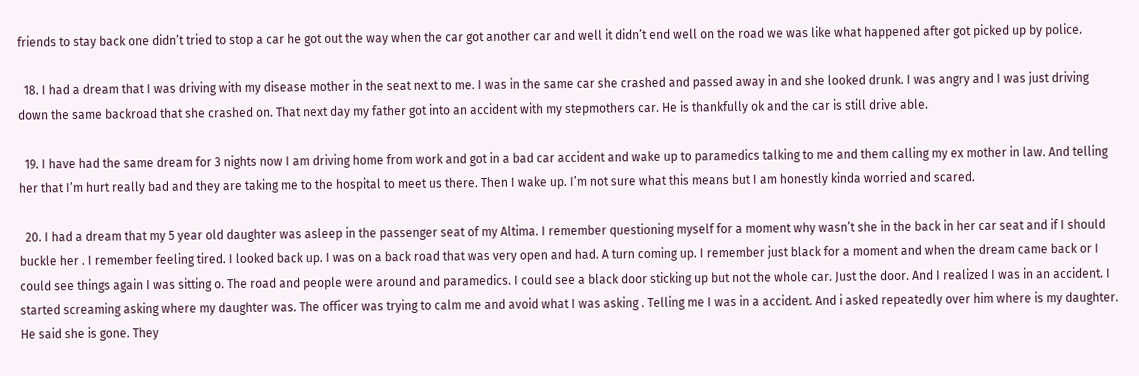friends to stay back one didn’t tried to stop a car he got out the way when the car got another car and well it didn’t end well on the road we was like what happened after got picked up by police.

  18. I had a dream that I was driving with my disease mother in the seat next to me. I was in the same car she crashed and passed away in and she looked drunk. I was angry and I was just driving down the same backroad that she crashed on. That next day my father got into an accident with my stepmothers car. He is thankfully ok and the car is still drive able.

  19. I have had the same dream for 3 nights now I am driving home from work and got in a bad car accident and wake up to paramedics talking to me and them calling my ex mother in law. And telling her that I’m hurt really bad and they are taking me to the hospital to meet us there. Then I wake up. I’m not sure what this means but I am honestly kinda worried and scared.

  20. I had a dream that my 5 year old daughter was asleep in the passenger seat of my Altima. I remember questioning myself for a moment why wasn’t she in the back in her car seat and if I should buckle her . I remember feeling tired. I looked back up. I was on a back road that was very open and had. A turn coming up. I remember just black for a moment and when the dream came back or I could see things again I was sitting o. The road and people were around and paramedics. I could see a black door sticking up but not the whole car. Just the door. And I realized I was in an accident. I started screaming asking where my daughter was. The officer was trying to calm me and avoid what I was asking . Telling me I was in a accident. And i asked repeatedly over him where is my daughter. He said she is gone. They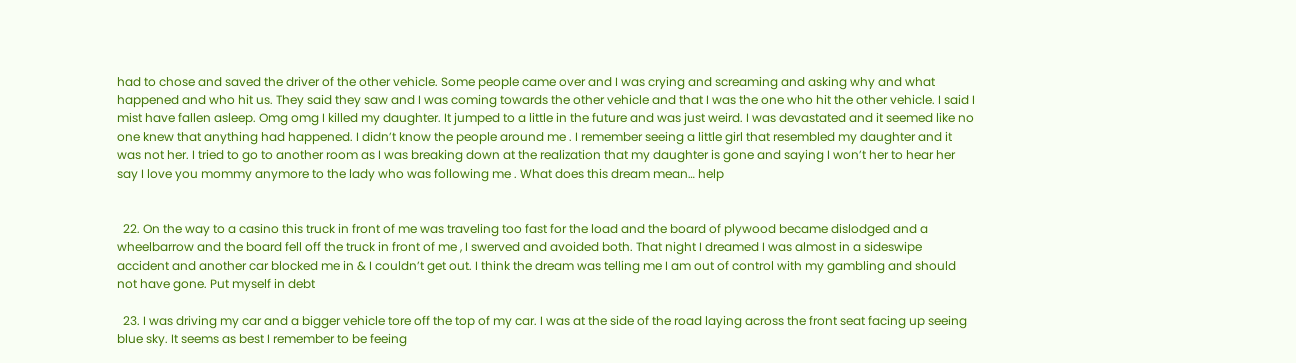had to chose and saved the driver of the other vehicle. Some people came over and I was crying and screaming and asking why and what happened and who hit us. They said they saw and I was coming towards the other vehicle and that I was the one who hit the other vehicle. I said I mist have fallen asleep. Omg omg I killed my daughter. It jumped to a little in the future and was just weird. I was devastated and it seemed like no one knew that anything had happened. I didn’t know the people around me . I remember seeing a little girl that resembled my daughter and it was not her. I tried to go to another room as I was breaking down at the realization that my daughter is gone and saying I won’t her to hear her say I love you mommy anymore to the lady who was following me . What does this dream mean… help


  22. On the way to a casino this truck in front of me was traveling too fast for the load and the board of plywood became dislodged and a wheelbarrow and the board fell off the truck in front of me , I swerved and avoided both. That night I dreamed I was almost in a sideswipe accident and another car blocked me in & I couldn’t get out. I think the dream was telling me I am out of control with my gambling and should not have gone. Put myself in debt

  23. I was driving my car and a bigger vehicle tore off the top of my car. I was at the side of the road laying across the front seat facing up seeing blue sky. It seems as best I remember to be feeing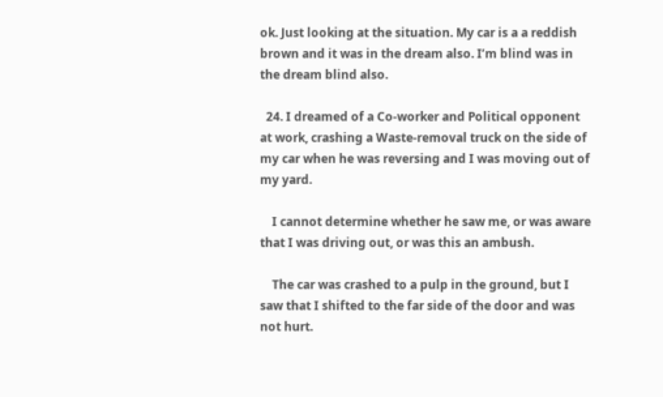ok. Just looking at the situation. My car is a a reddish brown and it was in the dream also. I’m blind was in the dream blind also.

  24. I dreamed of a Co-worker and Political opponent at work, crashing a Waste-removal truck on the side of my car when he was reversing and I was moving out of my yard.

    I cannot determine whether he saw me, or was aware that I was driving out, or was this an ambush.

    The car was crashed to a pulp in the ground, but I saw that I shifted to the far side of the door and was not hurt.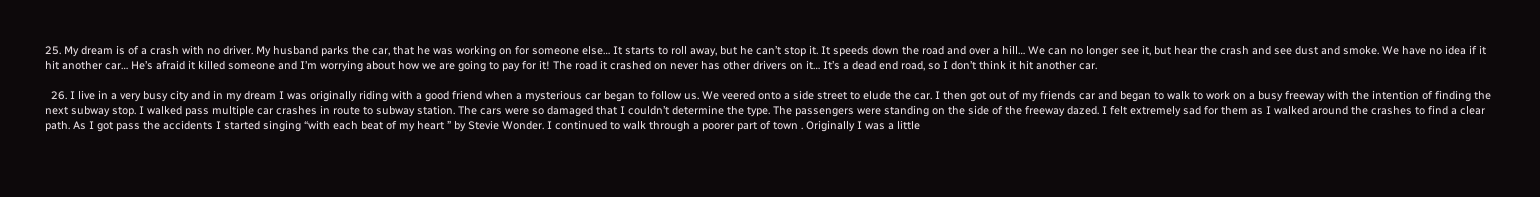25. My dream is of a crash with no driver. My husband parks the car, that he was working on for someone else… It starts to roll away, but he can’t stop it. It speeds down the road and over a hill… We can no longer see it, but hear the crash and see dust and smoke. We have no idea if it hit another car… He’s afraid it killed someone and I’m worrying about how we are going to pay for it! The road it crashed on never has other drivers on it… It’s a dead end road, so I don’t think it hit another car.

  26. I live in a very busy city and in my dream I was originally riding with a good friend when a mysterious car began to follow us. We veered onto a side street to elude the car. I then got out of my friends car and began to walk to work on a busy freeway with the intention of finding the next subway stop. I walked pass multiple car crashes in route to subway station. The cars were so damaged that I couldn’t determine the type. The passengers were standing on the side of the freeway dazed. I felt extremely sad for them as I walked around the crashes to find a clear path. As I got pass the accidents I started singing “with each beat of my heart ” by Stevie Wonder. I continued to walk through a poorer part of town . Originally I was a little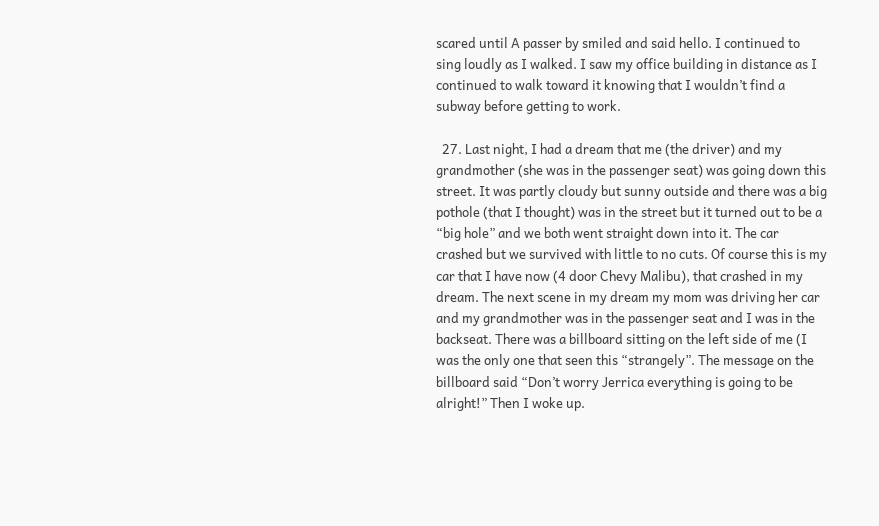scared until A passer by smiled and said hello. I continued to sing loudly as I walked. I saw my office building in distance as I continued to walk toward it knowing that I wouldn’t find a subway before getting to work.

  27. Last night, I had a dream that me (the driver) and my grandmother (she was in the passenger seat) was going down this street. It was partly cloudy but sunny outside and there was a big pothole (that I thought) was in the street but it turned out to be a “big hole” and we both went straight down into it. The car crashed but we survived with little to no cuts. Of course this is my car that I have now (4 door Chevy Malibu), that crashed in my dream. The next scene in my dream my mom was driving her car and my grandmother was in the passenger seat and I was in the backseat. There was a billboard sitting on the left side of me (I was the only one that seen this “strangely”. The message on the billboard said “Don’t worry Jerrica everything is going to be alright!” Then I woke up.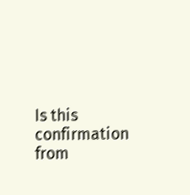Is this confirmation from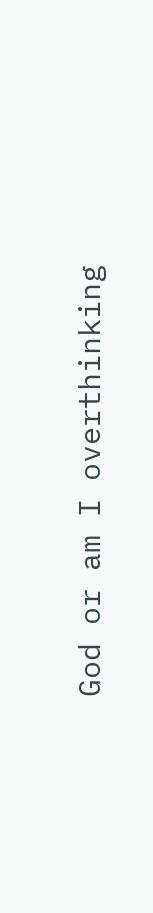God or am I overthinking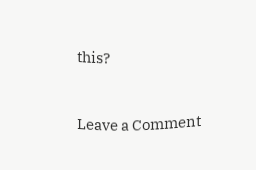this?


Leave a Comment